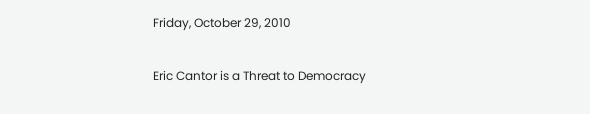Friday, October 29, 2010

Eric Cantor is a Threat to Democracy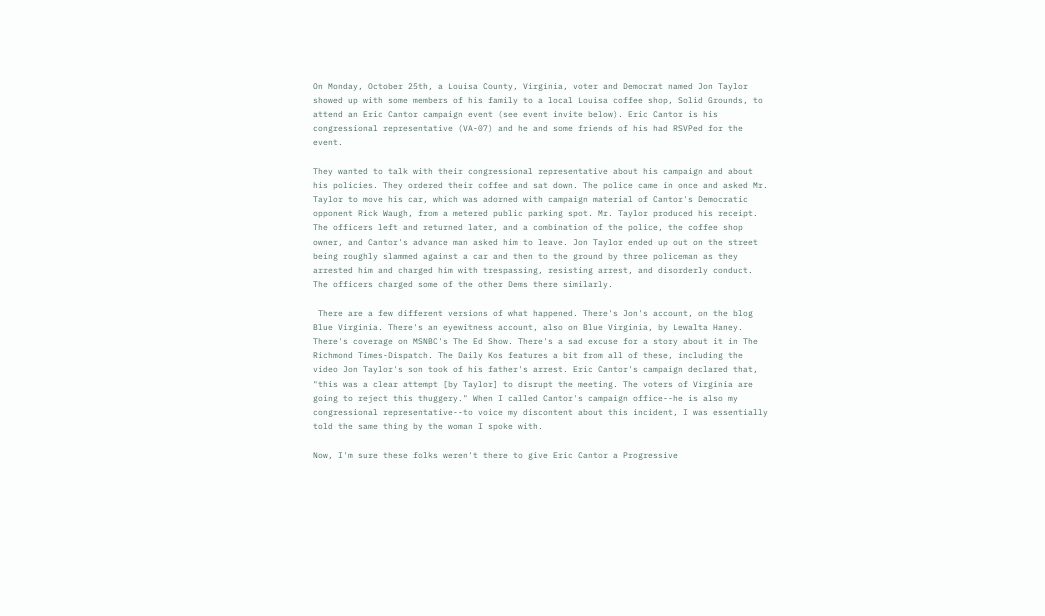On Monday, October 25th, a Louisa County, Virginia, voter and Democrat named Jon Taylor showed up with some members of his family to a local Louisa coffee shop, Solid Grounds, to attend an Eric Cantor campaign event (see event invite below). Eric Cantor is his congressional representative (VA-07) and he and some friends of his had RSVPed for the event.

They wanted to talk with their congressional representative about his campaign and about his policies. They ordered their coffee and sat down. The police came in once and asked Mr. Taylor to move his car, which was adorned with campaign material of Cantor's Democratic opponent Rick Waugh, from a metered public parking spot. Mr. Taylor produced his receipt. The officers left and returned later, and a combination of the police, the coffee shop owner, and Cantor's advance man asked him to leave. Jon Taylor ended up out on the street being roughly slammed against a car and then to the ground by three policeman as they arrested him and charged him with trespassing, resisting arrest, and disorderly conduct. The officers charged some of the other Dems there similarly.

 There are a few different versions of what happened. There's Jon's account, on the blog Blue Virginia. There's an eyewitness account, also on Blue Virginia, by Lewalta Haney. There's coverage on MSNBC's The Ed Show. There's a sad excuse for a story about it in The Richmond Times-Dispatch. The Daily Kos features a bit from all of these, including the video Jon Taylor's son took of his father's arrest. Eric Cantor's campaign declared that, "this was a clear attempt [by Taylor] to disrupt the meeting. The voters of Virginia are going to reject this thuggery." When I called Cantor's campaign office--he is also my congressional representative--to voice my discontent about this incident, I was essentially told the same thing by the woman I spoke with.

Now, I'm sure these folks weren't there to give Eric Cantor a Progressive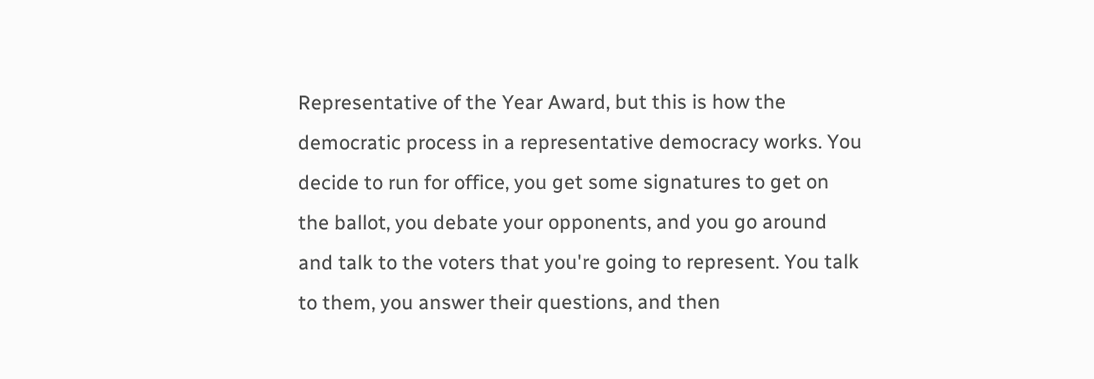Representative of the Year Award, but this is how the democratic process in a representative democracy works. You decide to run for office, you get some signatures to get on the ballot, you debate your opponents, and you go around and talk to the voters that you're going to represent. You talk to them, you answer their questions, and then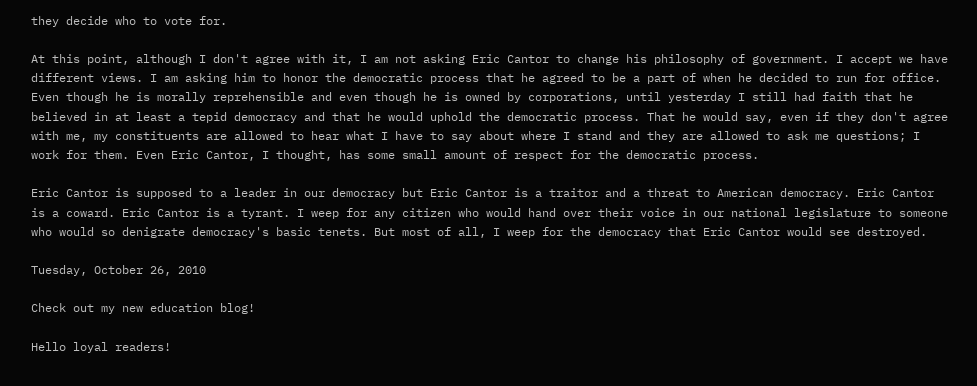they decide who to vote for.

At this point, although I don't agree with it, I am not asking Eric Cantor to change his philosophy of government. I accept we have different views. I am asking him to honor the democratic process that he agreed to be a part of when he decided to run for office. Even though he is morally reprehensible and even though he is owned by corporations, until yesterday I still had faith that he believed in at least a tepid democracy and that he would uphold the democratic process. That he would say, even if they don't agree with me, my constituents are allowed to hear what I have to say about where I stand and they are allowed to ask me questions; I work for them. Even Eric Cantor, I thought, has some small amount of respect for the democratic process.

Eric Cantor is supposed to a leader in our democracy but Eric Cantor is a traitor and a threat to American democracy. Eric Cantor is a coward. Eric Cantor is a tyrant. I weep for any citizen who would hand over their voice in our national legislature to someone who would so denigrate democracy's basic tenets. But most of all, I weep for the democracy that Eric Cantor would see destroyed.

Tuesday, October 26, 2010

Check out my new education blog!

Hello loyal readers!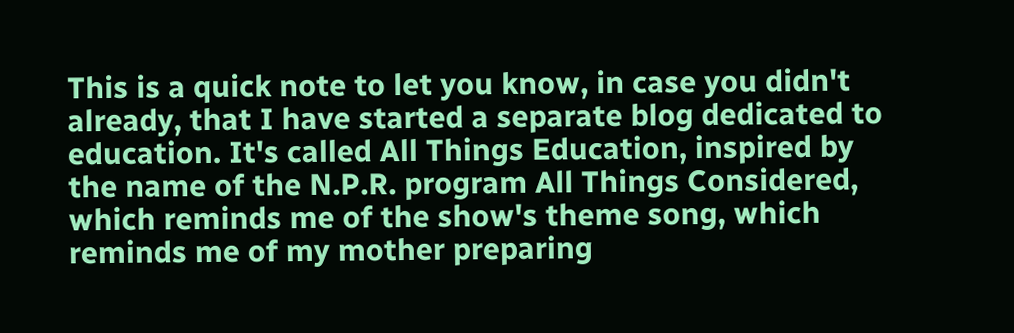This is a quick note to let you know, in case you didn't already, that I have started a separate blog dedicated to education. It's called All Things Education, inspired by the name of the N.P.R. program All Things Considered, which reminds me of the show's theme song, which reminds me of my mother preparing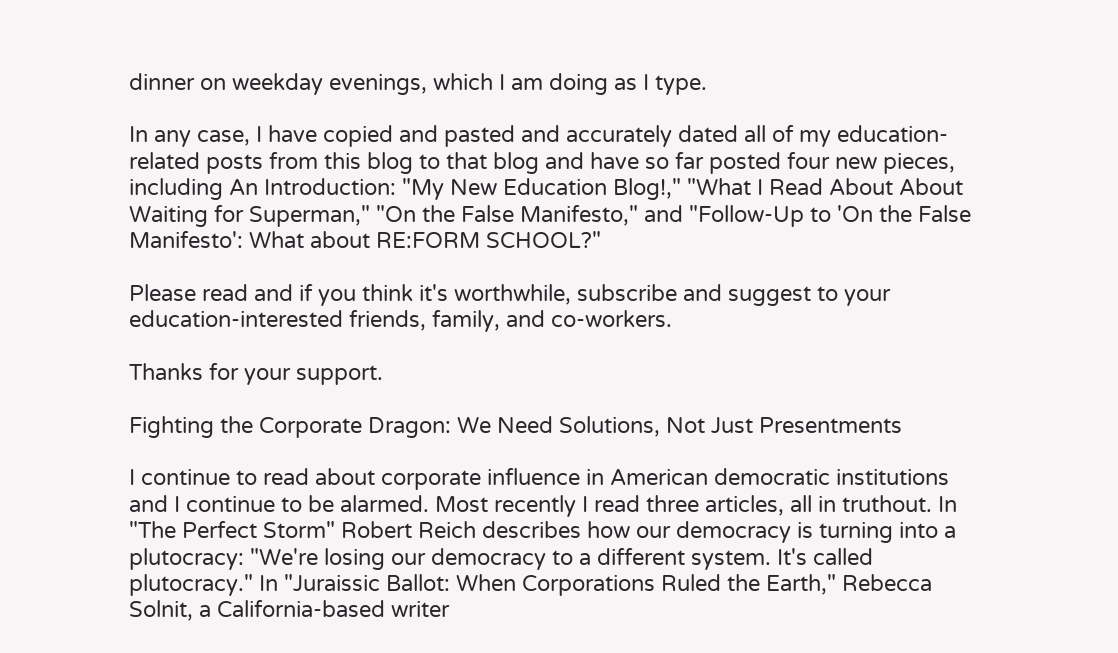dinner on weekday evenings, which I am doing as I type.

In any case, I have copied and pasted and accurately dated all of my education-related posts from this blog to that blog and have so far posted four new pieces, including An Introduction: "My New Education Blog!," "What I Read About About Waiting for Superman," "On the False Manifesto," and "Follow-Up to 'On the False Manifesto': What about RE:FORM SCHOOL?"

Please read and if you think it's worthwhile, subscribe and suggest to your education-interested friends, family, and co-workers.

Thanks for your support.

Fighting the Corporate Dragon: We Need Solutions, Not Just Presentments

I continue to read about corporate influence in American democratic institutions and I continue to be alarmed. Most recently I read three articles, all in truthout. In "The Perfect Storm" Robert Reich describes how our democracy is turning into a plutocracy: "We're losing our democracy to a different system. It's called plutocracy." In "Juraissic Ballot: When Corporations Ruled the Earth," Rebecca Solnit, a California-based writer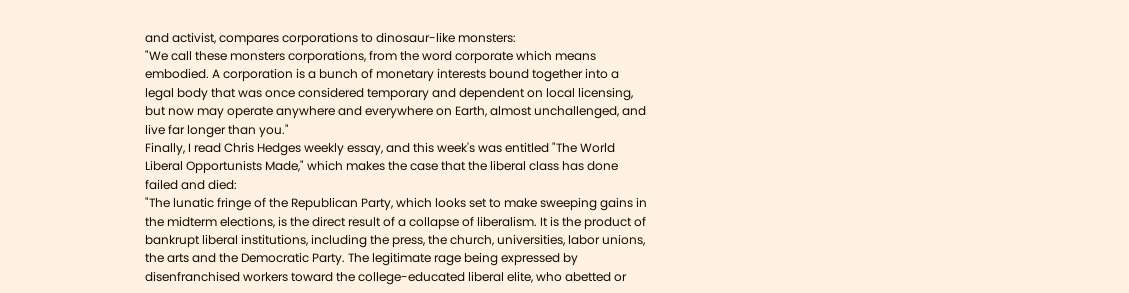and activist, compares corporations to dinosaur-like monsters:
"We call these monsters corporations, from the word corporate which means embodied. A corporation is a bunch of monetary interests bound together into a legal body that was once considered temporary and dependent on local licensing, but now may operate anywhere and everywhere on Earth, almost unchallenged, and live far longer than you."
Finally, I read Chris Hedges weekly essay, and this week's was entitled "The World Liberal Opportunists Made," which makes the case that the liberal class has done failed and died:
"The lunatic fringe of the Republican Party, which looks set to make sweeping gains in the midterm elections, is the direct result of a collapse of liberalism. It is the product of bankrupt liberal institutions, including the press, the church, universities, labor unions, the arts and the Democratic Party. The legitimate rage being expressed by disenfranchised workers toward the college-educated liberal elite, who abetted or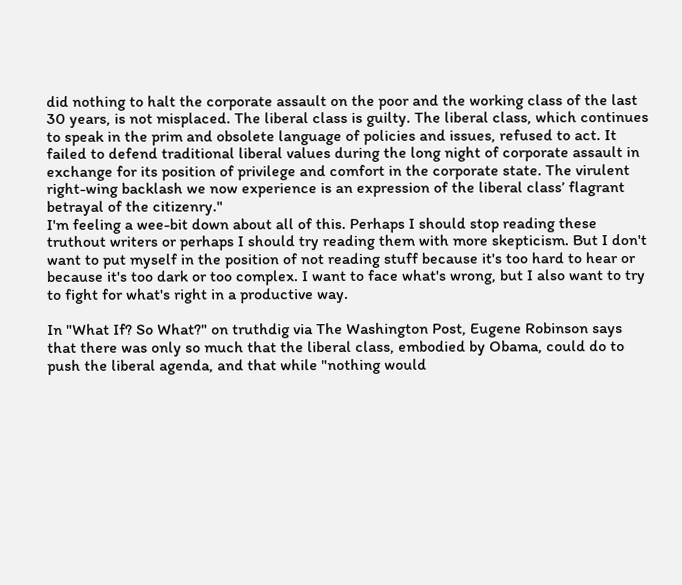did nothing to halt the corporate assault on the poor and the working class of the last 30 years, is not misplaced. The liberal class is guilty. The liberal class, which continues to speak in the prim and obsolete language of policies and issues, refused to act. It failed to defend traditional liberal values during the long night of corporate assault in exchange for its position of privilege and comfort in the corporate state. The virulent right-wing backlash we now experience is an expression of the liberal class’ flagrant betrayal of the citizenry."
I'm feeling a wee-bit down about all of this. Perhaps I should stop reading these truthout writers or perhaps I should try reading them with more skepticism. But I don't want to put myself in the position of not reading stuff because it's too hard to hear or because it's too dark or too complex. I want to face what's wrong, but I also want to try to fight for what's right in a productive way.

In "What If? So What?" on truthdig via The Washington Post, Eugene Robinson says that there was only so much that the liberal class, embodied by Obama, could do to push the liberal agenda, and that while "nothing would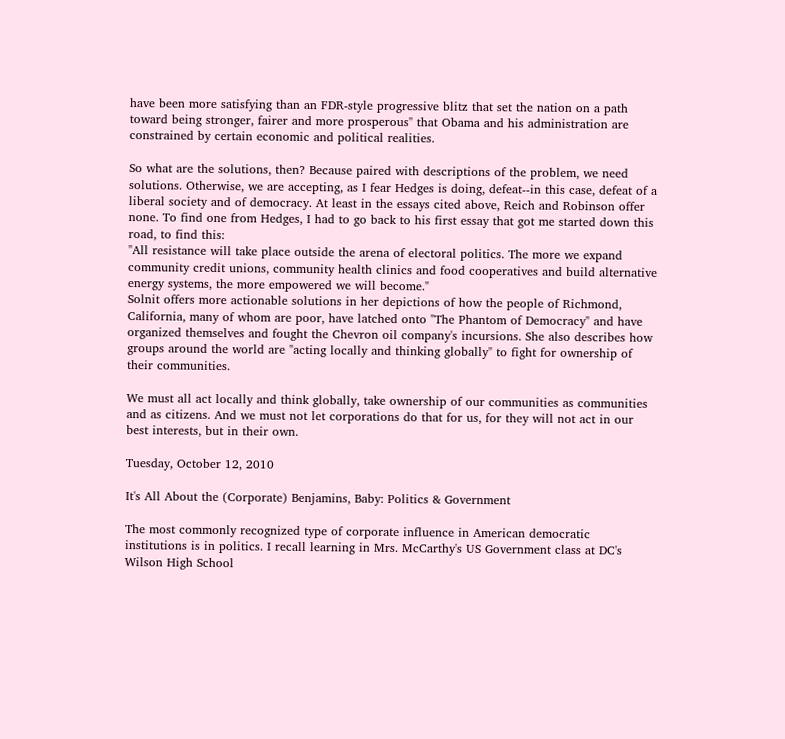have been more satisfying than an FDR-style progressive blitz that set the nation on a path toward being stronger, fairer and more prosperous" that Obama and his administration are constrained by certain economic and political realities.

So what are the solutions, then? Because paired with descriptions of the problem, we need solutions. Otherwise, we are accepting, as I fear Hedges is doing, defeat--in this case, defeat of a liberal society and of democracy. At least in the essays cited above, Reich and Robinson offer none. To find one from Hedges, I had to go back to his first essay that got me started down this road, to find this:
"All resistance will take place outside the arena of electoral politics. The more we expand community credit unions, community health clinics and food cooperatives and build alternative energy systems, the more empowered we will become."
Solnit offers more actionable solutions in her depictions of how the people of Richmond, California, many of whom are poor, have latched onto "The Phantom of Democracy" and have organized themselves and fought the Chevron oil company's incursions. She also describes how groups around the world are "acting locally and thinking globally" to fight for ownership of their communities.

We must all act locally and think globally, take ownership of our communities as communities and as citizens. And we must not let corporations do that for us, for they will not act in our best interests, but in their own.

Tuesday, October 12, 2010

It's All About the (Corporate) Benjamins, Baby: Politics & Government

The most commonly recognized type of corporate influence in American democratic institutions is in politics. I recall learning in Mrs. McCarthy's US Government class at DC's Wilson High School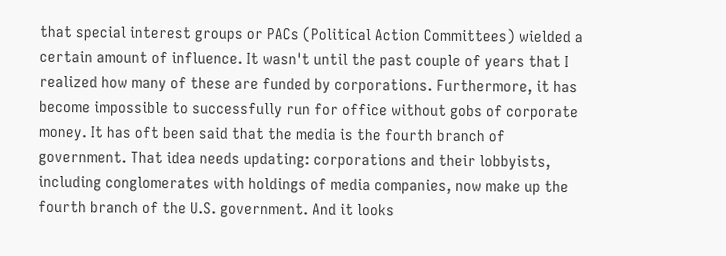that special interest groups or PACs (Political Action Committees) wielded a certain amount of influence. It wasn't until the past couple of years that I realized how many of these are funded by corporations. Furthermore, it has become impossible to successfully run for office without gobs of corporate money. It has oft been said that the media is the fourth branch of government. That idea needs updating: corporations and their lobbyists, including conglomerates with holdings of media companies, now make up the fourth branch of the U.S. government. And it looks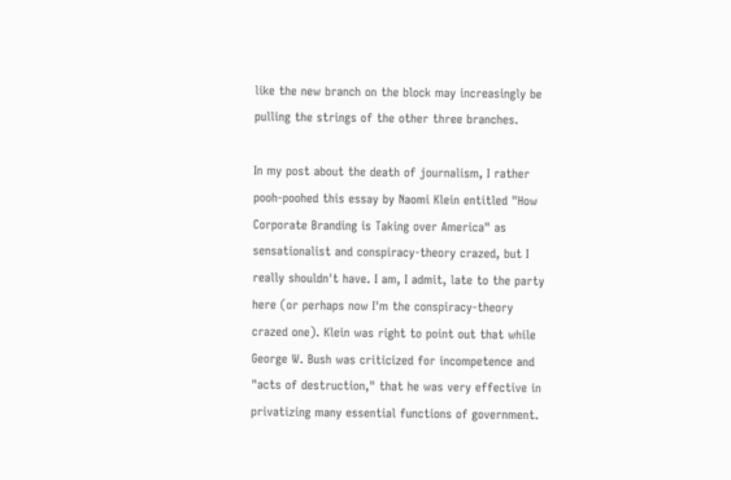like the new branch on the block may increasingly be pulling the strings of the other three branches.

In my post about the death of journalism, I rather pooh-poohed this essay by Naomi Klein entitled "How Corporate Branding is Taking over America" as sensationalist and conspiracy-theory crazed, but I really shouldn't have. I am, I admit, late to the party here (or perhaps now I'm the conspiracy-theory crazed one). Klein was right to point out that while George W. Bush was criticized for incompetence and "acts of destruction," that he was very effective in privatizing many essential functions of government.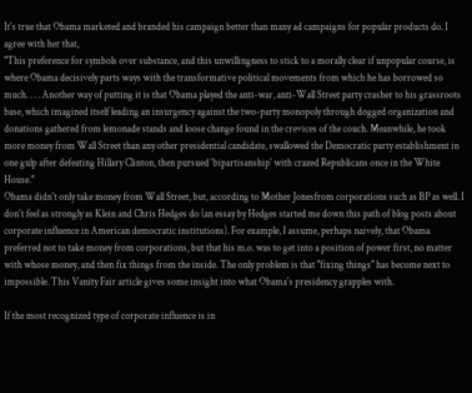It's true that Obama marketed and branded his campaign better than many ad campaigns for popular products do. I agree with her that,
"This preference for symbols over substance, and this unwillingness to stick to a morally clear if unpopular course, is where Obama decisively parts ways with the transformative political movements from which he has borrowed so much. . . . Another way of putting it is that Obama played the anti-war, anti-Wall Street party crasher to his grassroots base, which imagined itself leading an insurgency against the two-party monopoly through dogged organization and donations gathered from lemonade stands and loose change found in the crevices of the couch. Meanwhile, he took more money from Wall Street than any other presidential candidate, swallowed the Democratic party establishment in one gulp after defeating Hillary Clinton, then pursued 'bipartisanship' with crazed Republicans once in the White House."
Obama didn't only take money from Wall Street, but, according to Mother Jonesfrom corporations such as BP as well. I don't feel as strongly as Klein and Chris Hedges do (an essay by Hedges started me down this path of blog posts about corporate influence in American democratic institutions). For example, I assume, perhaps naively, that Obama preferred not to take money from corporations, but that his m.o. was to get into a position of power first, no matter with whose money, and then fix things from the inside. The only problem is that "fixing things" has become next to impossible. This Vanity Fair article gives some insight into what Obama's presidency grapples with.

If the most recognized type of corporate influence is in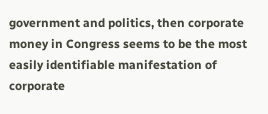government and politics, then corporate money in Congress seems to be the most easily identifiable manifestation of corporate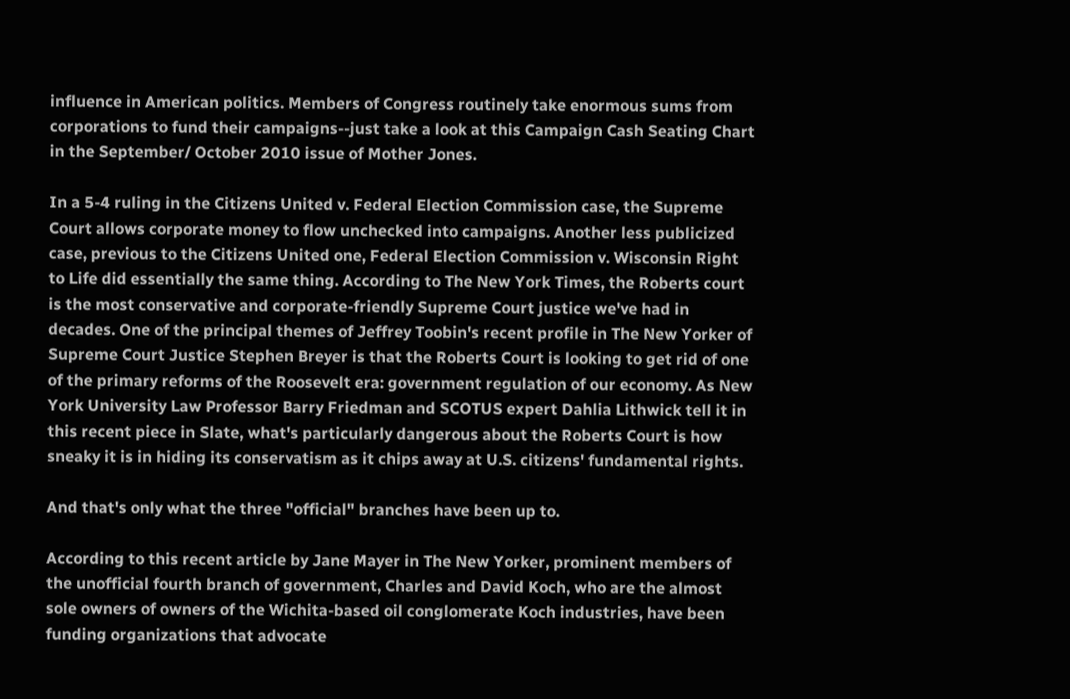influence in American politics. Members of Congress routinely take enormous sums from corporations to fund their campaigns--just take a look at this Campaign Cash Seating Chart in the September/ October 2010 issue of Mother Jones.

In a 5-4 ruling in the Citizens United v. Federal Election Commission case, the Supreme Court allows corporate money to flow unchecked into campaigns. Another less publicized case, previous to the Citizens United one, Federal Election Commission v. Wisconsin Right to Life did essentially the same thing. According to The New York Times, the Roberts court is the most conservative and corporate-friendly Supreme Court justice we've had in decades. One of the principal themes of Jeffrey Toobin's recent profile in The New Yorker of Supreme Court Justice Stephen Breyer is that the Roberts Court is looking to get rid of one of the primary reforms of the Roosevelt era: government regulation of our economy. As New York University Law Professor Barry Friedman and SCOTUS expert Dahlia Lithwick tell it in this recent piece in Slate, what's particularly dangerous about the Roberts Court is how sneaky it is in hiding its conservatism as it chips away at U.S. citizens' fundamental rights.

And that's only what the three "official" branches have been up to.

According to this recent article by Jane Mayer in The New Yorker, prominent members of the unofficial fourth branch of government, Charles and David Koch, who are the almost sole owners of owners of the Wichita-based oil conglomerate Koch industries, have been funding organizations that advocate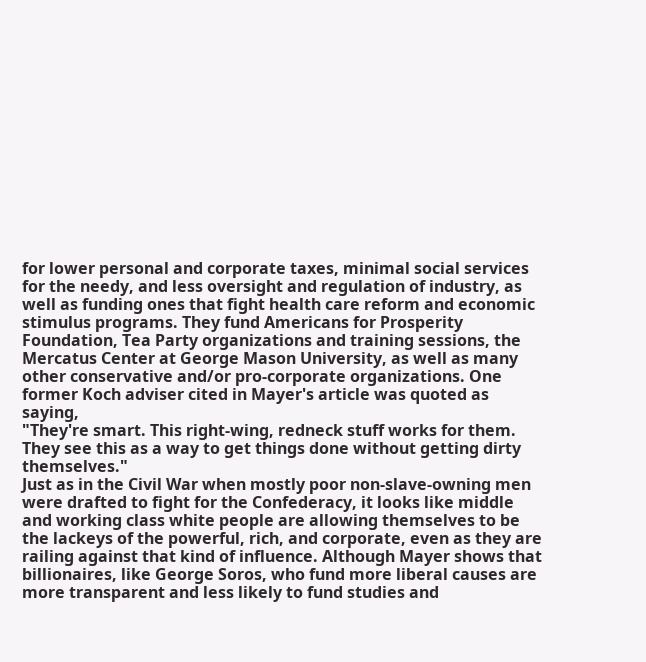for lower personal and corporate taxes, minimal social services for the needy, and less oversight and regulation of industry, as well as funding ones that fight health care reform and economic stimulus programs. They fund Americans for Prosperity Foundation, Tea Party organizations and training sessions, the Mercatus Center at George Mason University, as well as many other conservative and/or pro-corporate organizations. One former Koch adviser cited in Mayer's article was quoted as saying,
"They're smart. This right-wing, redneck stuff works for them. They see this as a way to get things done without getting dirty themselves."
Just as in the Civil War when mostly poor non-slave-owning men were drafted to fight for the Confederacy, it looks like middle and working class white people are allowing themselves to be the lackeys of the powerful, rich, and corporate, even as they are railing against that kind of influence. Although Mayer shows that billionaires, like George Soros, who fund more liberal causes are more transparent and less likely to fund studies and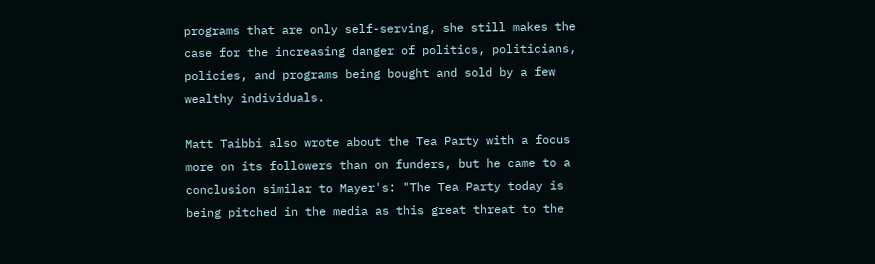programs that are only self-serving, she still makes the case for the increasing danger of politics, politicians, policies, and programs being bought and sold by a few wealthy individuals.

Matt Taibbi also wrote about the Tea Party with a focus more on its followers than on funders, but he came to a conclusion similar to Mayer's: "The Tea Party today is being pitched in the media as this great threat to the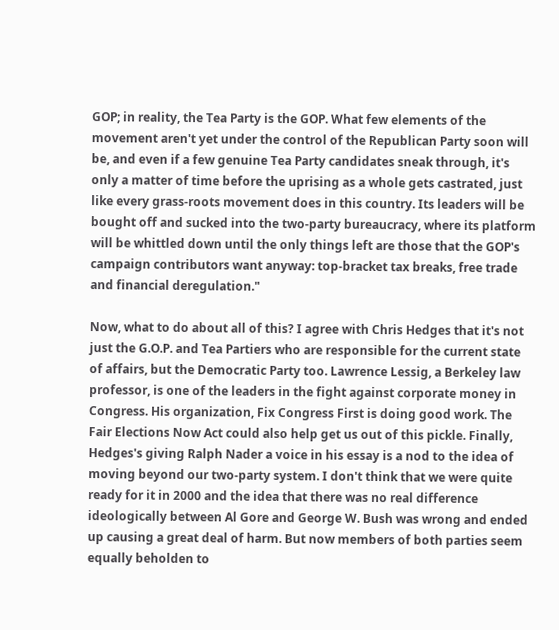GOP; in reality, the Tea Party is the GOP. What few elements of the movement aren't yet under the control of the Republican Party soon will be, and even if a few genuine Tea Party candidates sneak through, it's only a matter of time before the uprising as a whole gets castrated, just like every grass-roots movement does in this country. Its leaders will be bought off and sucked into the two-party bureaucracy, where its platform will be whittled down until the only things left are those that the GOP's campaign contributors want anyway: top-bracket tax breaks, free trade and financial deregulation."

Now, what to do about all of this? I agree with Chris Hedges that it's not just the G.O.P. and Tea Partiers who are responsible for the current state of affairs, but the Democratic Party too. Lawrence Lessig, a Berkeley law professor, is one of the leaders in the fight against corporate money in Congress. His organization, Fix Congress First is doing good work. The Fair Elections Now Act could also help get us out of this pickle. Finally, Hedges's giving Ralph Nader a voice in his essay is a nod to the idea of moving beyond our two-party system. I don't think that we were quite ready for it in 2000 and the idea that there was no real difference ideologically between Al Gore and George W. Bush was wrong and ended up causing a great deal of harm. But now members of both parties seem equally beholden to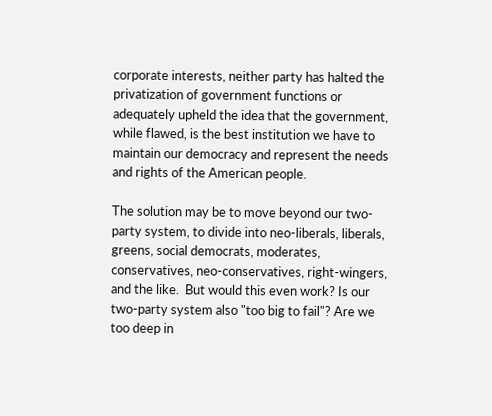corporate interests, neither party has halted the privatization of government functions or adequately upheld the idea that the government, while flawed, is the best institution we have to maintain our democracy and represent the needs and rights of the American people.

The solution may be to move beyond our two-party system, to divide into neo-liberals, liberals, greens, social democrats, moderates, conservatives, neo-conservatives, right-wingers, and the like.  But would this even work? Is our two-party system also "too big to fail"? Are we too deep in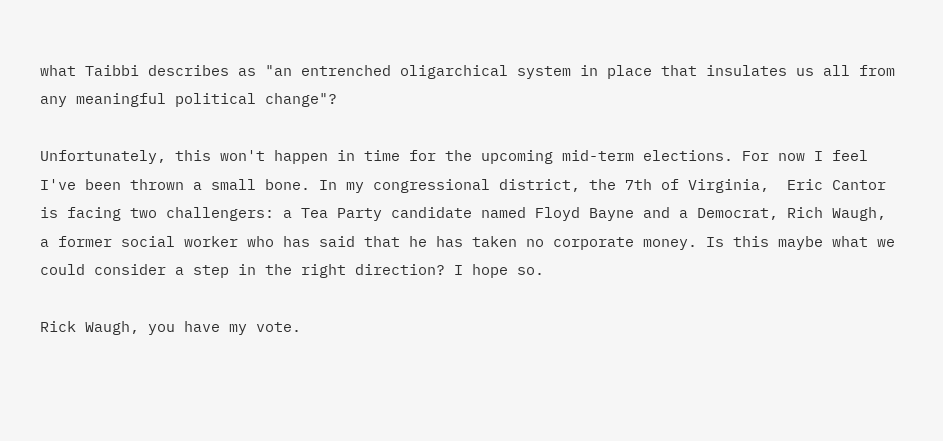what Taibbi describes as "an entrenched oligarchical system in place that insulates us all from any meaningful political change"?

Unfortunately, this won't happen in time for the upcoming mid-term elections. For now I feel I've been thrown a small bone. In my congressional district, the 7th of Virginia,  Eric Cantor is facing two challengers: a Tea Party candidate named Floyd Bayne and a Democrat, Rich Waugh, a former social worker who has said that he has taken no corporate money. Is this maybe what we could consider a step in the right direction? I hope so.

Rick Waugh, you have my vote.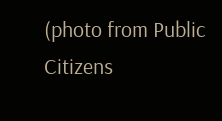(photo from Public Citizens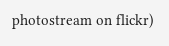photostream on flickr)